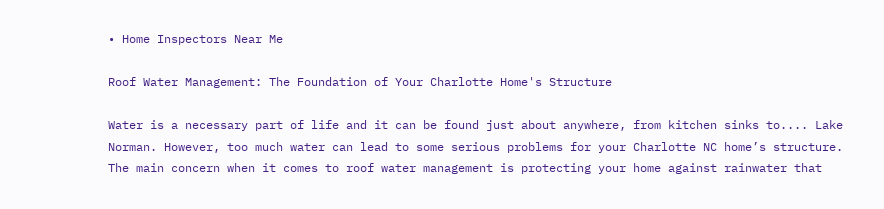• Home Inspectors Near Me

Roof Water Management: The Foundation of Your Charlotte Home's Structure

Water is a necessary part of life and it can be found just about anywhere, from kitchen sinks to.... Lake Norman. However, too much water can lead to some serious problems for your Charlotte NC home’s structure. The main concern when it comes to roof water management is protecting your home against rainwater that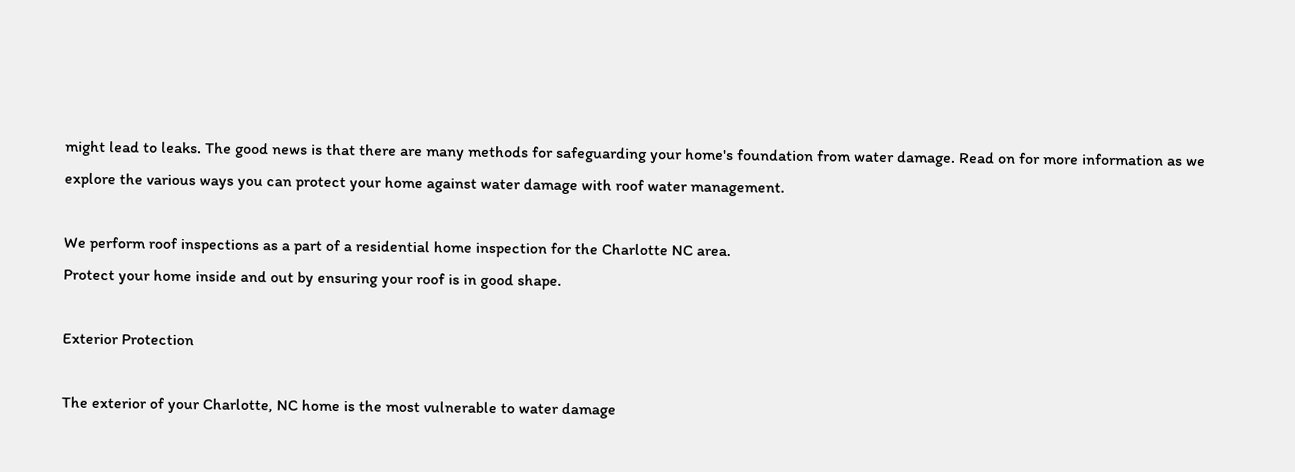might lead to leaks. The good news is that there are many methods for safeguarding your home's foundation from water damage. Read on for more information as we explore the various ways you can protect your home against water damage with roof water management.

We perform roof inspections as a part of a residential home inspection for the Charlotte NC area.
Protect your home inside and out by ensuring your roof is in good shape.

Exterior Protection

The exterior of your Charlotte, NC home is the most vulnerable to water damage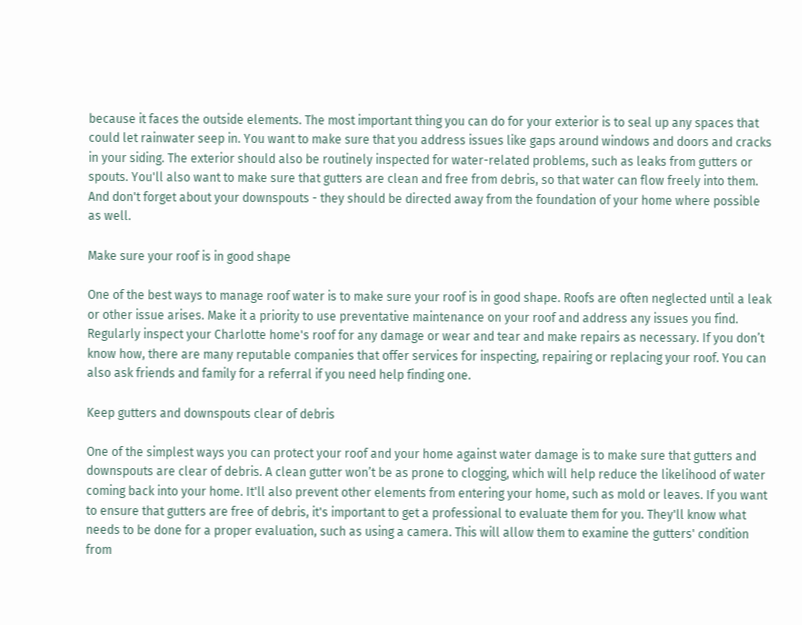because it faces the outside elements. The most important thing you can do for your exterior is to seal up any spaces that could let rainwater seep in. You want to make sure that you address issues like gaps around windows and doors and cracks in your siding. The exterior should also be routinely inspected for water-related problems, such as leaks from gutters or spouts. You'll also want to make sure that gutters are clean and free from debris, so that water can flow freely into them. And don't forget about your downspouts - they should be directed away from the foundation of your home where possible as well.

Make sure your roof is in good shape

One of the best ways to manage roof water is to make sure your roof is in good shape. Roofs are often neglected until a leak or other issue arises. Make it a priority to use preventative maintenance on your roof and address any issues you find. Regularly inspect your Charlotte home's roof for any damage or wear and tear and make repairs as necessary. If you don’t know how, there are many reputable companies that offer services for inspecting, repairing or replacing your roof. You can also ask friends and family for a referral if you need help finding one.

Keep gutters and downspouts clear of debris

One of the simplest ways you can protect your roof and your home against water damage is to make sure that gutters and downspouts are clear of debris. A clean gutter won’t be as prone to clogging, which will help reduce the likelihood of water coming back into your home. It'll also prevent other elements from entering your home, such as mold or leaves. If you want to ensure that gutters are free of debris, it's important to get a professional to evaluate them for you. They'll know what needs to be done for a proper evaluation, such as using a camera. This will allow them to examine the gutters' condition from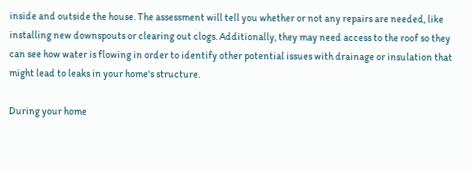inside and outside the house. The assessment will tell you whether or not any repairs are needed, like installing new downspouts or clearing out clogs. Additionally, they may need access to the roof so they can see how water is flowing in order to identify other potential issues with drainage or insulation that might lead to leaks in your home's structure.

During your home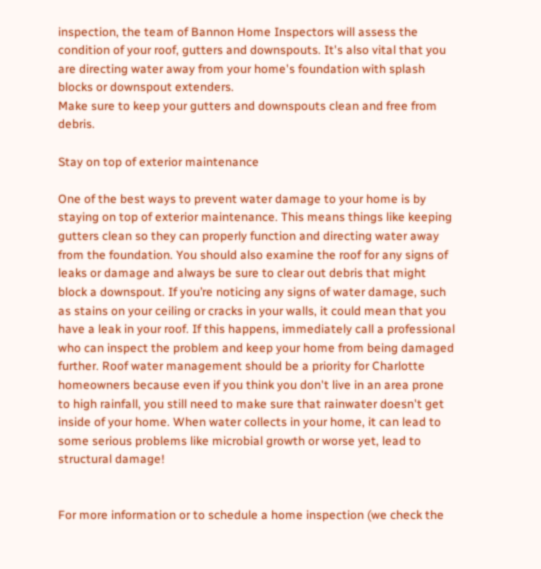inspection, the team of Bannon Home Inspectors will assess the condition of your roof, gutters and downspouts. It's also vital that you are directing water away from your home's foundation with splash blocks or downspout extenders.
Make sure to keep your gutters and downspouts clean and free from debris.

Stay on top of exterior maintenance

One of the best ways to prevent water damage to your home is by staying on top of exterior maintenance. This means things like keeping gutters clean so they can properly function and directing water away from the foundation. You should also examine the roof for any signs of leaks or damage and always be sure to clear out debris that might block a downspout. If you’re noticing any signs of water damage, such as stains on your ceiling or cracks in your walls, it could mean that you have a leak in your roof. If this happens, immediately call a professional who can inspect the problem and keep your home from being damaged further. Roof water management should be a priority for Charlotte homeowners because even if you think you don't live in an area prone to high rainfall, you still need to make sure that rainwater doesn't get inside of your home. When water collects in your home, it can lead to some serious problems like microbial growth or worse yet, lead to structural damage!


For more information or to schedule a home inspection (we check the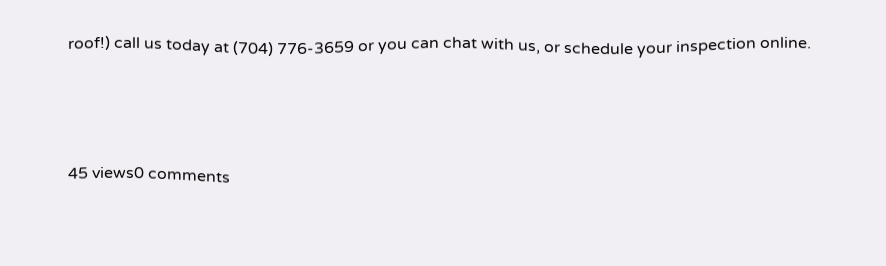roof!) call us today at (704) 776-3659 or you can chat with us, or schedule your inspection online.




45 views0 comments